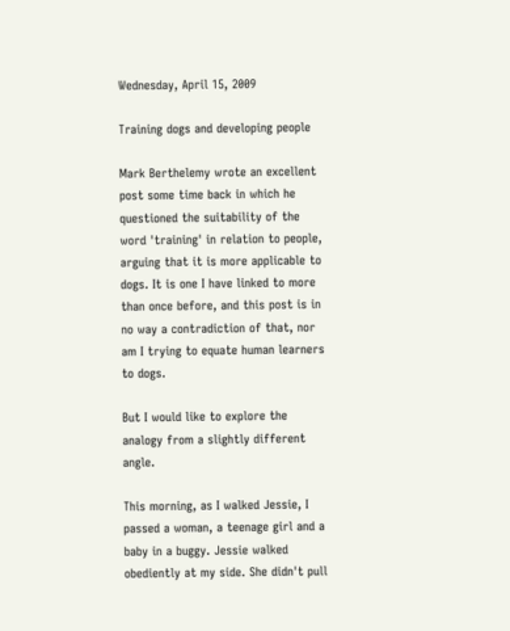Wednesday, April 15, 2009

Training dogs and developing people

Mark Berthelemy wrote an excellent post some time back in which he questioned the suitability of the word 'training' in relation to people, arguing that it is more applicable to dogs. It is one I have linked to more than once before, and this post is in no way a contradiction of that, nor am I trying to equate human learners to dogs.

But I would like to explore the analogy from a slightly different angle.

This morning, as I walked Jessie, I passed a woman, a teenage girl and a baby in a buggy. Jessie walked obediently at my side. She didn't pull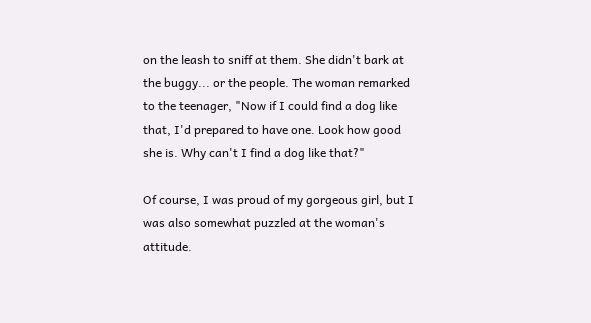on the leash to sniff at them. She didn't bark at the buggy... or the people. The woman remarked to the teenager, "Now if I could find a dog like that, I'd prepared to have one. Look how good she is. Why can't I find a dog like that?"

Of course, I was proud of my gorgeous girl, but I was also somewhat puzzled at the woman's attitude.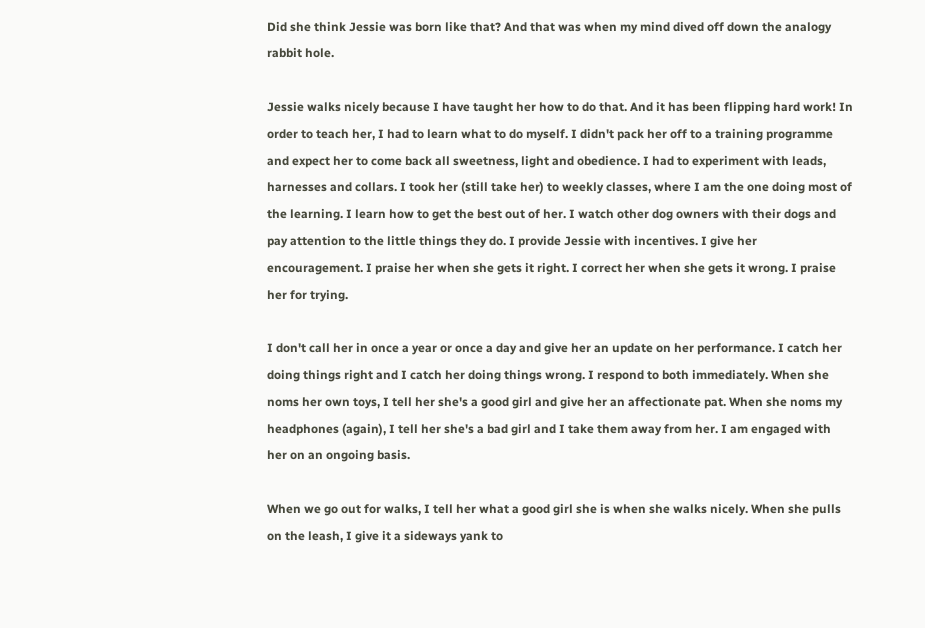Did she think Jessie was born like that? And that was when my mind dived off down the analogy rabbit hole.

Jessie walks nicely because I have taught her how to do that. And it has been flipping hard work! In order to teach her, I had to learn what to do myself. I didn't pack her off to a training programme and expect her to come back all sweetness, light and obedience. I had to experiment with leads, harnesses and collars. I took her (still take her) to weekly classes, where I am the one doing most of the learning. I learn how to get the best out of her. I watch other dog owners with their dogs and pay attention to the little things they do. I provide Jessie with incentives. I give her encouragement. I praise her when she gets it right. I correct her when she gets it wrong. I praise her for trying.

I don't call her in once a year or once a day and give her an update on her performance. I catch her doing things right and I catch her doing things wrong. I respond to both immediately. When she noms her own toys, I tell her she's a good girl and give her an affectionate pat. When she noms my headphones (again), I tell her she's a bad girl and I take them away from her. I am engaged with her on an ongoing basis.

When we go out for walks, I tell her what a good girl she is when she walks nicely. When she pulls on the leash, I give it a sideways yank to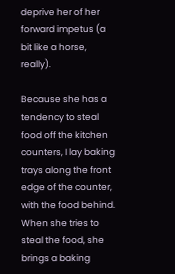deprive her of her forward impetus (a bit like a horse, really).

Because she has a tendency to steal food off the kitchen counters, I lay baking trays along the front edge of the counter, with the food behind. When she tries to steal the food, she brings a baking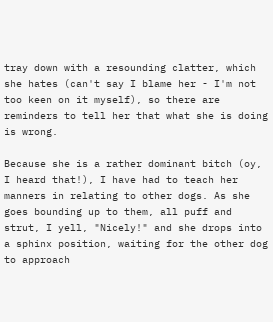tray down with a resounding clatter, which she hates (can't say I blame her - I'm not too keen on it myself), so there are reminders to tell her that what she is doing is wrong.

Because she is a rather dominant bitch (oy, I heard that!), I have had to teach her manners in relating to other dogs. As she goes bounding up to them, all puff and strut, I yell, "Nicely!" and she drops into a sphinx position, waiting for the other dog to approach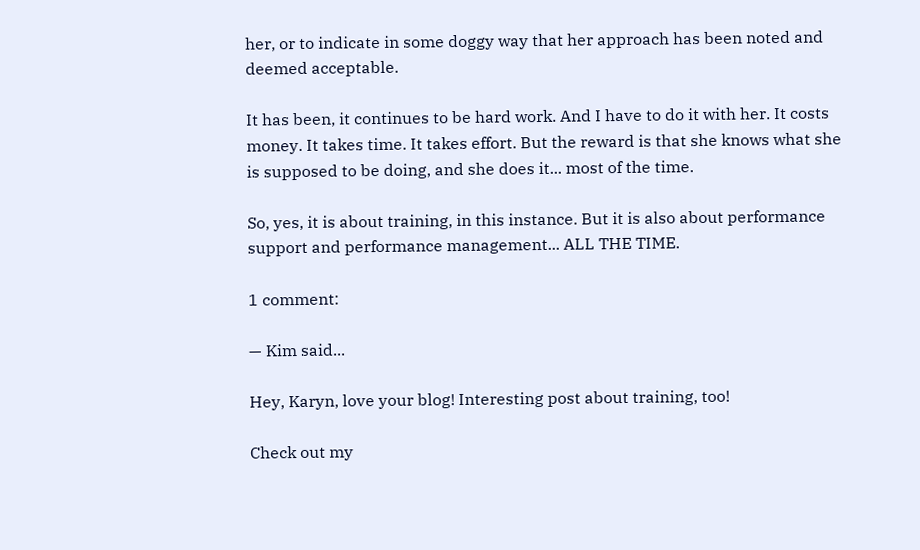her, or to indicate in some doggy way that her approach has been noted and deemed acceptable.

It has been, it continues to be hard work. And I have to do it with her. It costs money. It takes time. It takes effort. But the reward is that she knows what she is supposed to be doing, and she does it... most of the time.

So, yes, it is about training, in this instance. But it is also about performance support and performance management... ALL THE TIME.

1 comment:

— Kim said...

Hey, Karyn, love your blog! Interesting post about training, too!

Check out my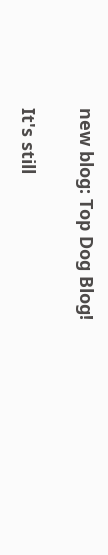new blog: Top Dog Blog!

It's still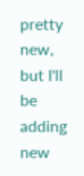pretty new, but I'll be adding new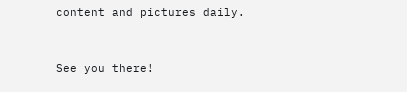content and pictures daily.


See you there!